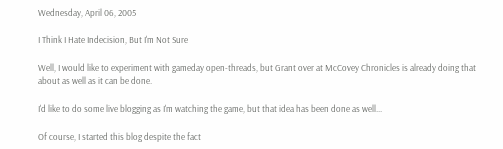Wednesday, April 06, 2005

I Think I Hate Indecision, But I'm Not Sure

Well, I would like to experiment with gameday open-threads, but Grant over at McCovey Chronicles is already doing that about as well as it can be done.

I'd like to do some live blogging as I'm watching the game, but that idea has been done as well...

Of course, I started this blog despite the fact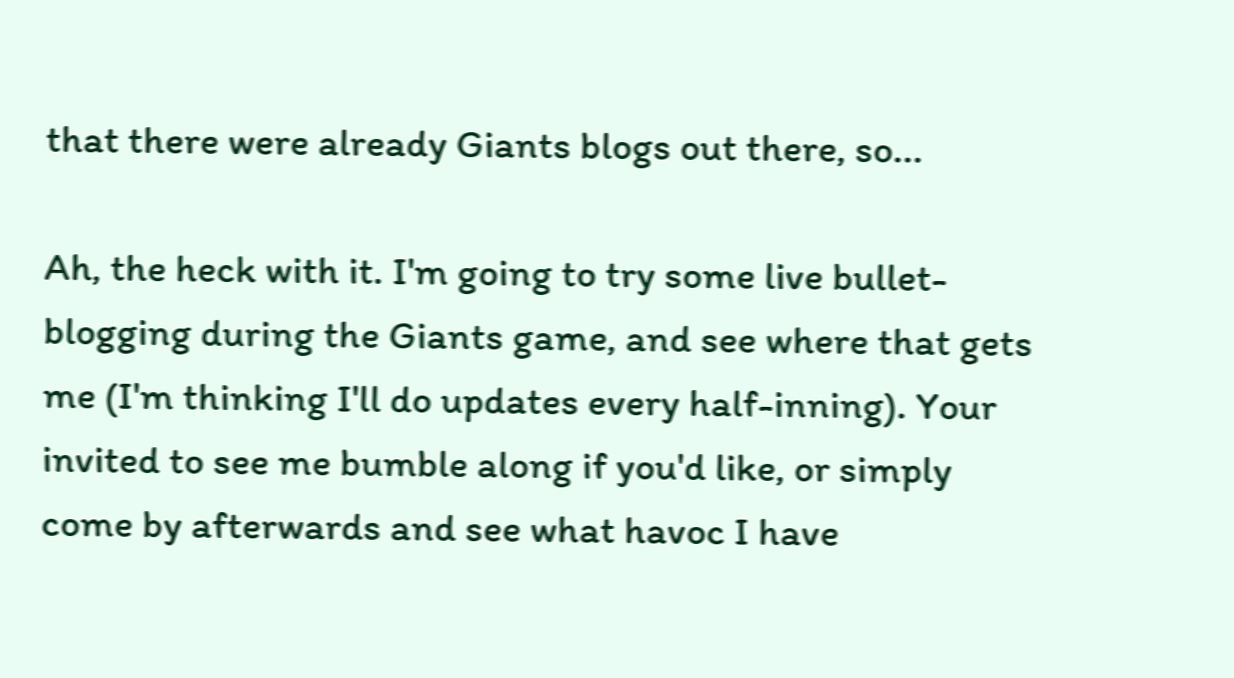that there were already Giants blogs out there, so...

Ah, the heck with it. I'm going to try some live bullet-blogging during the Giants game, and see where that gets me (I'm thinking I'll do updates every half-inning). Your invited to see me bumble along if you'd like, or simply come by afterwards and see what havoc I have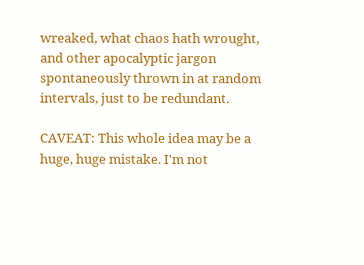wreaked, what chaos hath wrought, and other apocalyptic jargon spontaneously thrown in at random intervals, just to be redundant.

CAVEAT: This whole idea may be a huge, huge mistake. I'm not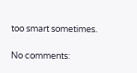too smart sometimes.

No comments: